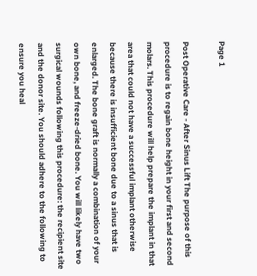Page 1

Post Operative Care - After Sinus Lift The purpose of this procedure is to regain bone height in your first and second molars. This procedure will help prepare the implant in that area that could not have a successful implant otherwise because there is insufficient bone due to a sinus that is enlarged. The bone graft is normally a combination of your own bone, and freeze-dried bone. You will likely have two surgical wounds following this procedure: the recipient site and the donor site. You should adhere to the following to ensure you heal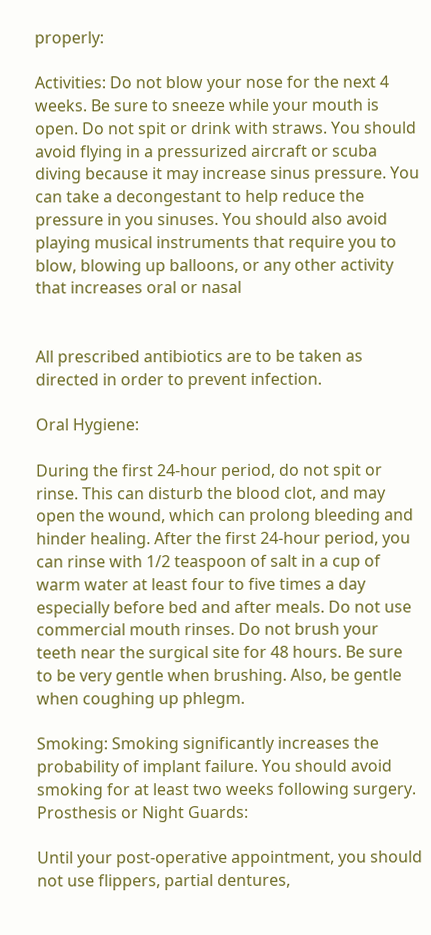properly:

Activities: Do not blow your nose for the next 4 weeks. Be sure to sneeze while your mouth is open. Do not spit or drink with straws. You should avoid flying in a pressurized aircraft or scuba diving because it may increase sinus pressure. You can take a decongestant to help reduce the pressure in you sinuses. You should also avoid playing musical instruments that require you to blow, blowing up balloons, or any other activity that increases oral or nasal


All prescribed antibiotics are to be taken as directed in order to prevent infection.

Oral Hygiene:

During the first 24-hour period, do not spit or rinse. This can disturb the blood clot, and may open the wound, which can prolong bleeding and hinder healing. After the first 24-hour period, you can rinse with 1/2 teaspoon of salt in a cup of warm water at least four to five times a day especially before bed and after meals. Do not use commercial mouth rinses. Do not brush your teeth near the surgical site for 48 hours. Be sure to be very gentle when brushing. Also, be gentle when coughing up phlegm.

Smoking: Smoking significantly increases the probability of implant failure. You should avoid smoking for at least two weeks following surgery. Prosthesis or Night Guards:

Until your post-operative appointment, you should not use flippers, partial dentures,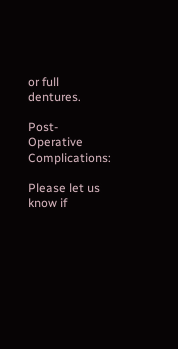or full dentures.

Post-Operative Complications:

Please let us know if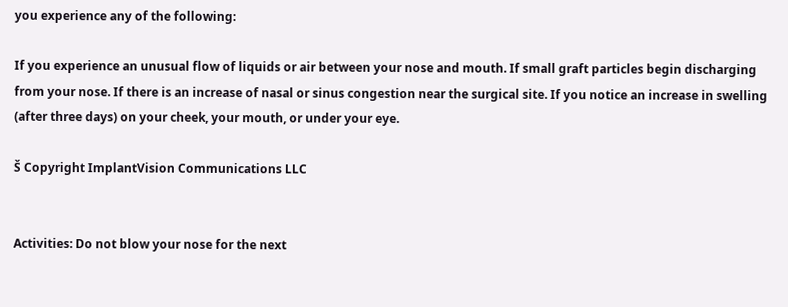you experience any of the following:

If you experience an unusual flow of liquids or air between your nose and mouth. If small graft particles begin discharging from your nose. If there is an increase of nasal or sinus congestion near the surgical site. If you notice an increase in swelling (after three days) on your cheek, your mouth, or under your eye.

Š Copyright ImplantVision Communications LLC


Activities: Do not blow your nose for the next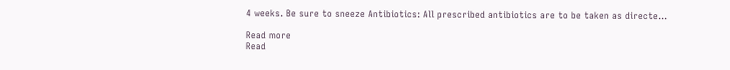4 weeks. Be sure to sneeze Antibiotics: All prescribed antibiotics are to be taken as directe...

Read more
Read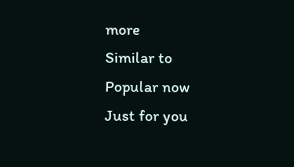more
Similar to
Popular now
Just for you